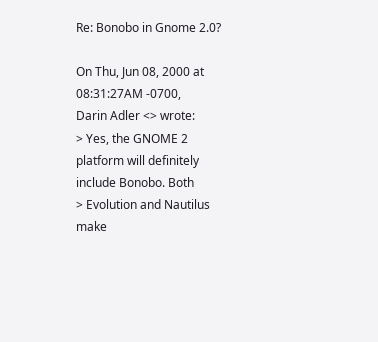Re: Bonobo in Gnome 2.0?

On Thu, Jun 08, 2000 at 08:31:27AM -0700,
Darin Adler <> wrote:
> Yes, the GNOME 2 platform will definitely include Bonobo. Both
> Evolution and Nautilus make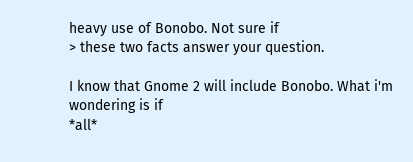heavy use of Bonobo. Not sure if
> these two facts answer your question.

I know that Gnome 2 will include Bonobo. What i'm wondering is if
*all*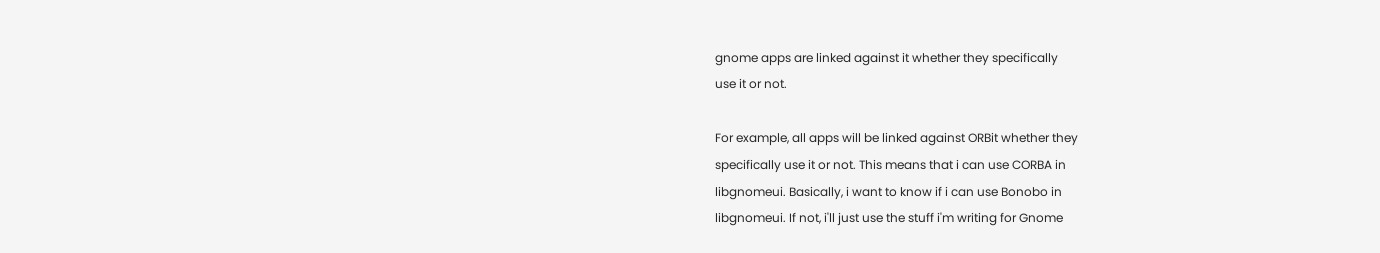gnome apps are linked against it whether they specifically
use it or not.

For example, all apps will be linked against ORBit whether they
specifically use it or not. This means that i can use CORBA in
libgnomeui. Basically, i want to know if i can use Bonobo in
libgnomeui. If not, i'll just use the stuff i'm writing for Gnome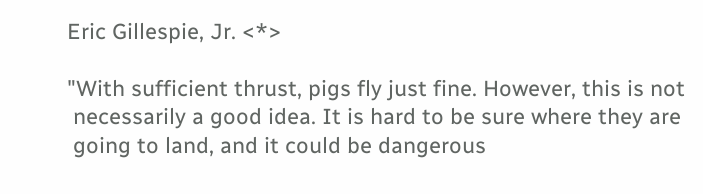Eric Gillespie, Jr. <*>

"With sufficient thrust, pigs fly just fine. However, this is not
 necessarily a good idea. It is hard to be sure where they are
 going to land, and it could be dangerous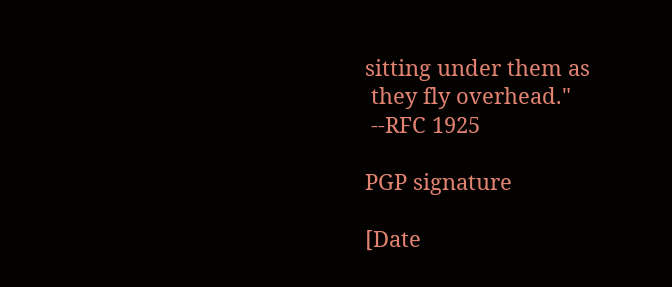sitting under them as
 they fly overhead."
 --RFC 1925

PGP signature

[Date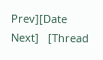Prev][Date Next]   [Thread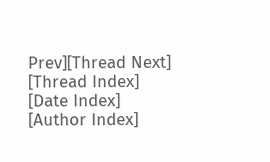Prev][Thread Next]   [Thread Index] [Date Index] [Author Index]